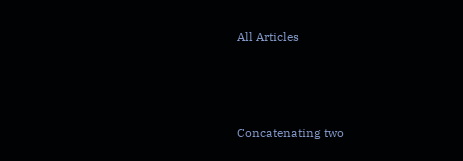All Articles



Concatenating two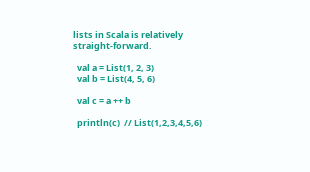lists in Scala is relatively straight-forward.

  val a = List(1, 2, 3)
  val b = List(4, 5, 6)

  val c = a ++ b

  println(c)  // List(1,2,3,4,5,6)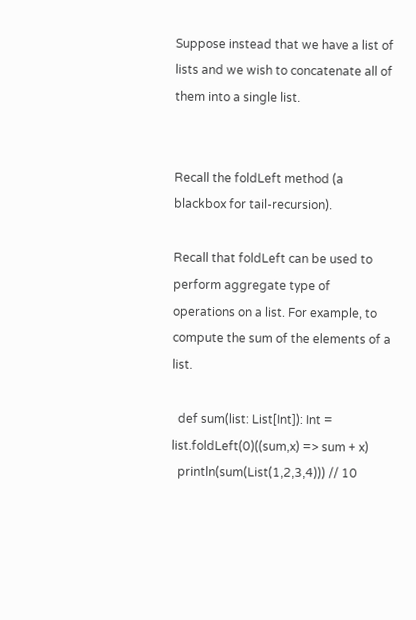Suppose instead that we have a list of lists and we wish to concatenate all of them into a single list.


Recall the foldLeft method (a blackbox for tail-recursion).

Recall that foldLeft can be used to perform aggregate type of operations on a list. For example, to compute the sum of the elements of a list.

  def sum(list: List[Int]): Int = list.foldLeft(0)((sum,x) => sum + x)
  println(sum(List(1,2,3,4))) // 10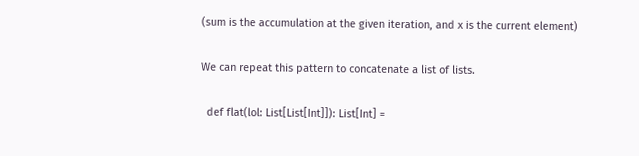(sum is the accumulation at the given iteration, and x is the current element)

We can repeat this pattern to concatenate a list of lists.

  def flat(lol: List[List[Int]]): List[Int] =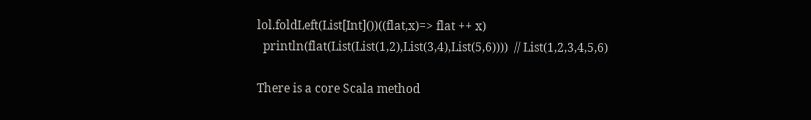lol.foldLeft(List[Int]())((flat,x)=> flat ++ x)
  println(flat(List(List(1,2),List(3,4),List(5,6))))  // List(1,2,3,4,5,6)

There is a core Scala method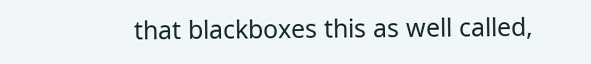that blackboxes this as well called,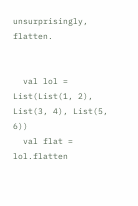unsurprisingly, flatten.


  val lol = List(List(1, 2), List(3, 4), List(5, 6))
  val flat = lol.flatten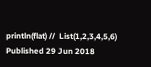println(flat) //  List(1,2,3,4,5,6)
Published 29 Jun 2018